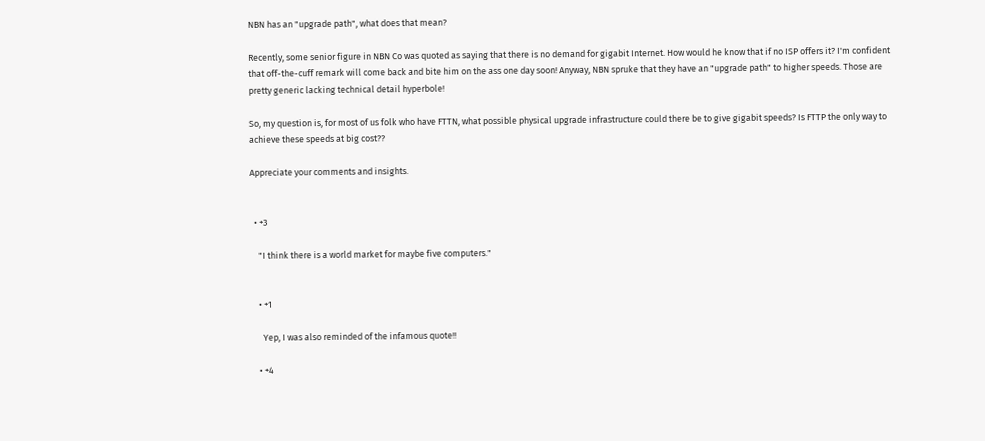NBN has an "upgrade path", what does that mean?

Recently, some senior figure in NBN Co was quoted as saying that there is no demand for gigabit Internet. How would he know that if no ISP offers it? I'm confident that off-the-cuff remark will come back and bite him on the ass one day soon! Anyway, NBN spruke that they have an "upgrade path" to higher speeds. Those are pretty generic lacking technical detail hyperbole!

So, my question is, for most of us folk who have FTTN, what possible physical upgrade infrastructure could there be to give gigabit speeds? Is FTTP the only way to achieve these speeds at big cost??

Appreciate your comments and insights.


  • +3

    "I think there is a world market for maybe five computers."


    • +1

      Yep, I was also reminded of the infamous quote!!

    • +4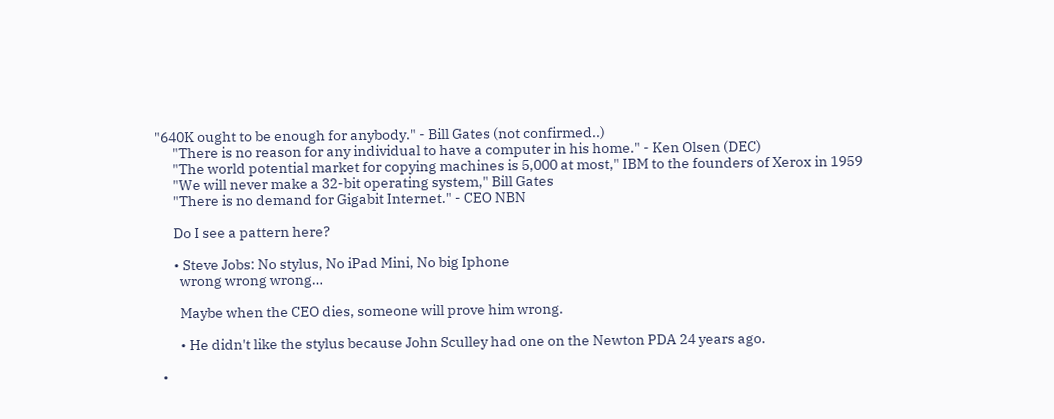"640K ought to be enough for anybody." - Bill Gates (not confirmed..)
      "There is no reason for any individual to have a computer in his home." - Ken Olsen (DEC)
      "The world potential market for copying machines is 5,000 at most," IBM to the founders of Xerox in 1959
      "We will never make a 32-bit operating system," Bill Gates
      "There is no demand for Gigabit Internet." - CEO NBN

      Do I see a pattern here?

      • Steve Jobs: No stylus, No iPad Mini, No big Iphone
        wrong wrong wrong…

        Maybe when the CEO dies, someone will prove him wrong.

        • He didn't like the stylus because John Sculley had one on the Newton PDA 24 years ago.

  •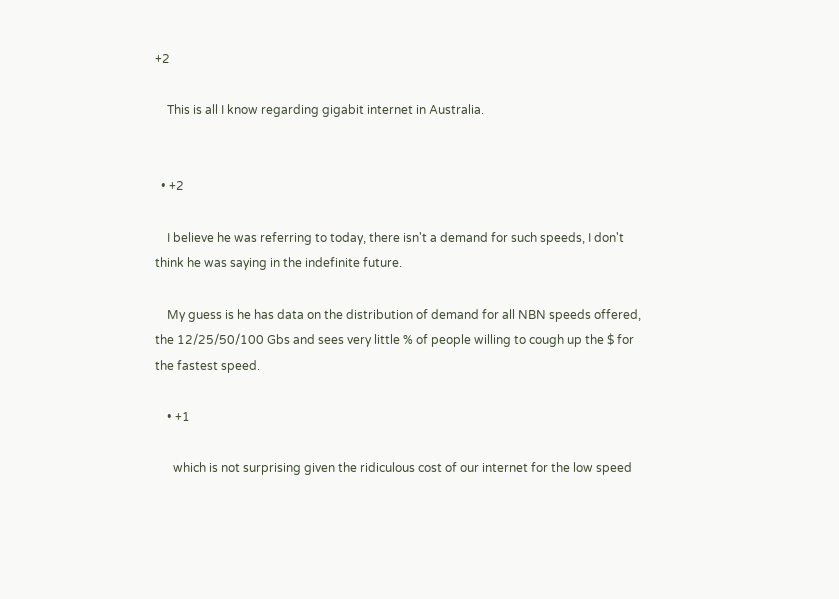+2

    This is all I know regarding gigabit internet in Australia.


  • +2

    I believe he was referring to today, there isn't a demand for such speeds, I don't think he was saying in the indefinite future.

    My guess is he has data on the distribution of demand for all NBN speeds offered, the 12/25/50/100 Gbs and sees very little % of people willing to cough up the $ for the fastest speed.

    • +1

      which is not surprising given the ridiculous cost of our internet for the low speed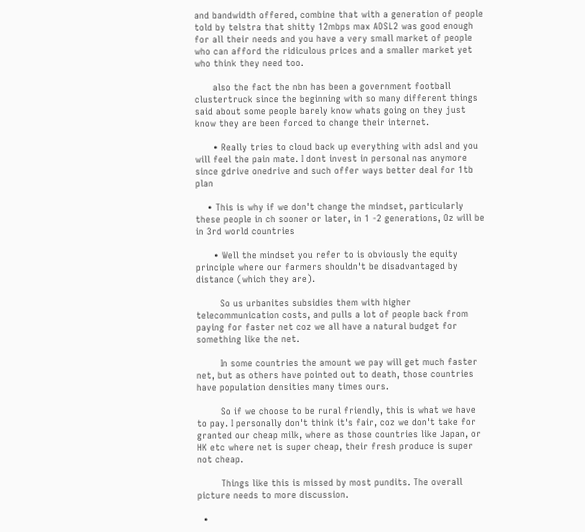and bandwidth offered, combine that with a generation of people told by telstra that shitty 12mbps max ADSL2 was good enough for all their needs and you have a very small market of people who can afford the ridiculous prices and a smaller market yet who think they need too.

      also the fact the nbn has been a government football clustertruck since the beginning with so many different things said about some people barely know whats going on they just know they are been forced to change their internet.

      • Really tries to cloud back up everything with adsl and you will feel the pain mate. I dont invest in personal nas anymore since gdrive onedrive and such offer ways better deal for 1tb plan

    • This is why if we don't change the mindset, particularly these people in ch sooner or later, in 1 -2 generations, Oz will be in 3rd world countries

      • Well the mindset you refer to is obviously the equity principle where our farmers shouldn't be disadvantaged by distance (which they are).

        So us urbanites subsidies them with higher telecommunication costs, and pulls a lot of people back from paying for faster net coz we all have a natural budget for something like the net.

        In some countries the amount we pay will get much faster net, but as others have pointed out to death, those countries have population densities many times ours.

        So if we choose to be rural friendly, this is what we have to pay. I personally don't think it's fair, coz we don't take for granted our cheap milk, where as those countries like Japan, or HK etc where net is super cheap, their fresh produce is super not cheap.

        Things like this is missed by most pundits. The overall picture needs to more discussion.

  •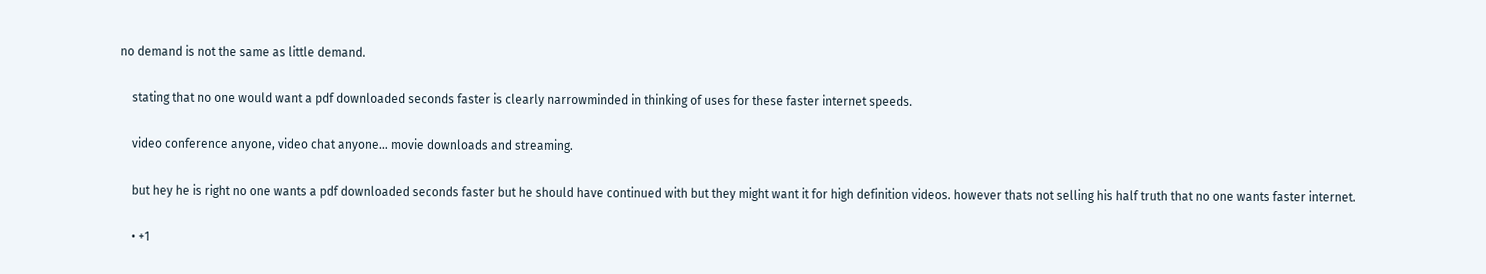no demand is not the same as little demand.

    stating that no one would want a pdf downloaded seconds faster is clearly narrowminded in thinking of uses for these faster internet speeds.

    video conference anyone, video chat anyone… movie downloads and streaming.

    but hey he is right no one wants a pdf downloaded seconds faster but he should have continued with but they might want it for high definition videos. however thats not selling his half truth that no one wants faster internet.

    • +1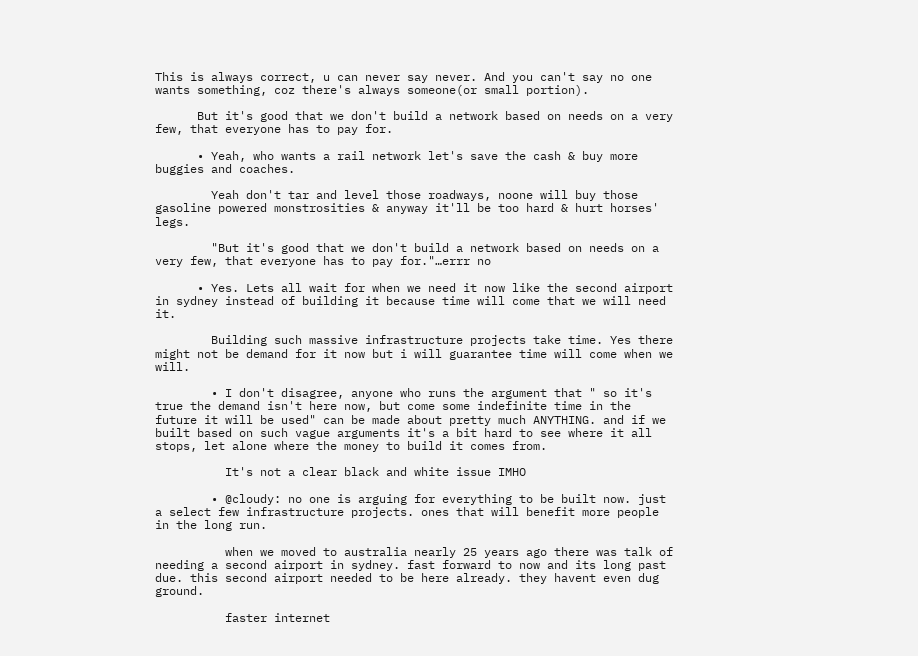This is always correct, u can never say never. And you can't say no one wants something, coz there's always someone(or small portion).

      But it's good that we don't build a network based on needs on a very few, that everyone has to pay for.

      • Yeah, who wants a rail network let's save the cash & buy more buggies and coaches.

        Yeah don't tar and level those roadways, noone will buy those gasoline powered monstrosities & anyway it'll be too hard & hurt horses' legs.

        "But it's good that we don't build a network based on needs on a very few, that everyone has to pay for."…errr no

      • Yes. Lets all wait for when we need it now like the second airport in sydney instead of building it because time will come that we will need it.

        Building such massive infrastructure projects take time. Yes there might not be demand for it now but i will guarantee time will come when we will.

        • I don't disagree, anyone who runs the argument that " so it's true the demand isn't here now, but come some indefinite time in the future it will be used" can be made about pretty much ANYTHING. and if we built based on such vague arguments it's a bit hard to see where it all stops, let alone where the money to build it comes from.

          It's not a clear black and white issue IMHO

        • @cloudy: no one is arguing for everything to be built now. just a select few infrastructure projects. ones that will benefit more people in the long run.

          when we moved to australia nearly 25 years ago there was talk of needing a second airport in sydney. fast forward to now and its long past due. this second airport needed to be here already. they havent even dug ground.

          faster internet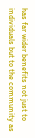has far wider benefits not just to individuals but to the community as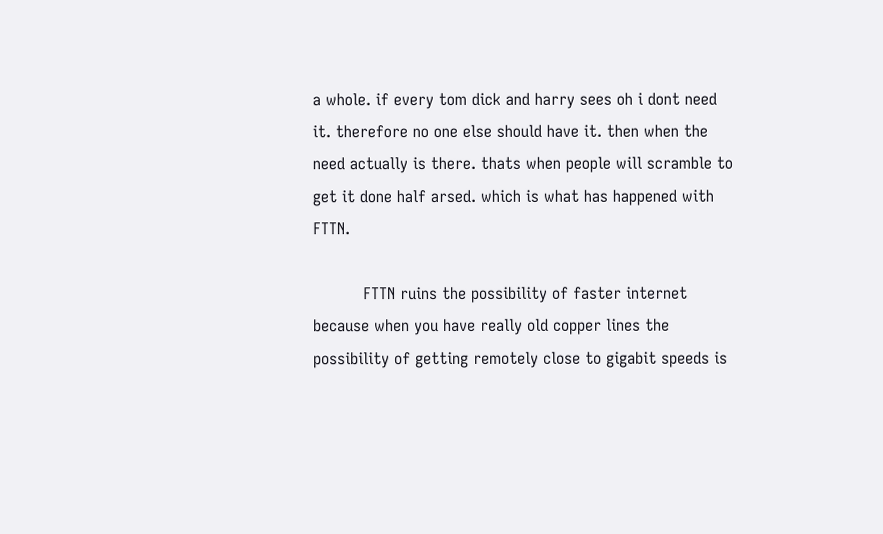a whole. if every tom dick and harry sees oh i dont need it. therefore no one else should have it. then when the need actually is there. thats when people will scramble to get it done half arsed. which is what has happened with FTTN.

          FTTN ruins the possibility of faster internet because when you have really old copper lines the possibility of getting remotely close to gigabit speeds is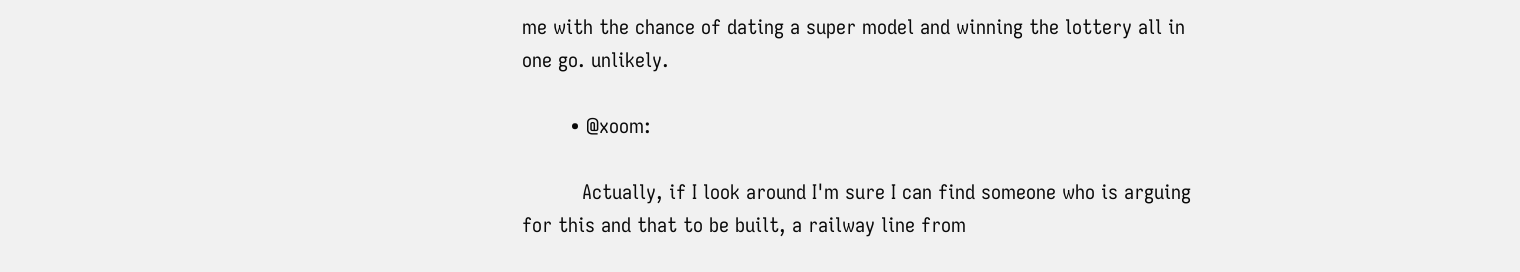me with the chance of dating a super model and winning the lottery all in one go. unlikely.

        • @xoom:

          Actually, if I look around I'm sure I can find someone who is arguing for this and that to be built, a railway line from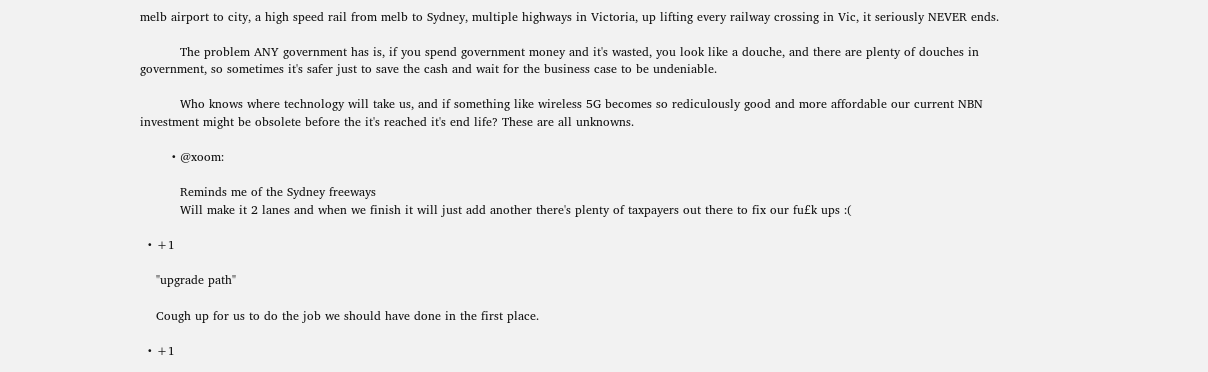melb airport to city, a high speed rail from melb to Sydney, multiple highways in Victoria, up lifting every railway crossing in Vic, it seriously NEVER ends.

          The problem ANY government has is, if you spend government money and it's wasted, you look like a douche, and there are plenty of douches in government, so sometimes it's safer just to save the cash and wait for the business case to be undeniable.

          Who knows where technology will take us, and if something like wireless 5G becomes so rediculously good and more affordable our current NBN investment might be obsolete before the it's reached it's end life? These are all unknowns.

        • @xoom:

          Reminds me of the Sydney freeways
          Will make it 2 lanes and when we finish it will just add another there's plenty of taxpayers out there to fix our fu£k ups :(

  • +1

    "upgrade path"

    Cough up for us to do the job we should have done in the first place.

  • +1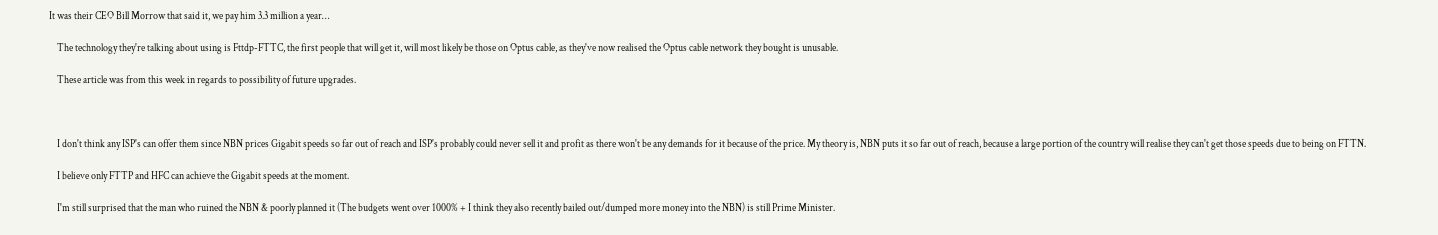It was their CEO Bill Morrow that said it, we pay him 3.3 million a year…

    The technology they're talking about using is Fttdp-FTTC, the first people that will get it, will most likely be those on Optus cable, as they've now realised the Optus cable network they bought is unusable.

    These article was from this week in regards to possibility of future upgrades.



    I don't think any ISP's can offer them since NBN prices Gigabit speeds so far out of reach and ISP's probably could never sell it and profit as there won't be any demands for it because of the price. My theory is, NBN puts it so far out of reach, because a large portion of the country will realise they can't get those speeds due to being on FTTN.

    I believe only FTTP and HFC can achieve the Gigabit speeds at the moment.

    I'm still surprised that the man who ruined the NBN & poorly planned it (The budgets went over 1000% + I think they also recently bailed out/dumped more money into the NBN) is still Prime Minister.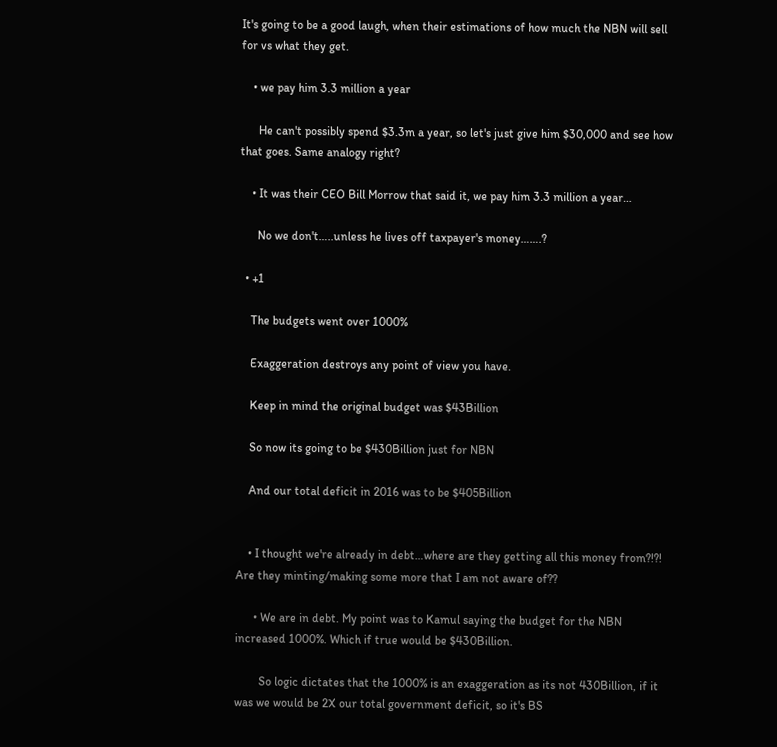It's going to be a good laugh, when their estimations of how much the NBN will sell for vs what they get.

    • we pay him 3.3 million a year

      He can't possibly spend $3.3m a year, so let's just give him $30,000 and see how that goes. Same analogy right?

    • It was their CEO Bill Morrow that said it, we pay him 3.3 million a year…

      No we don't…..unless he lives off taxpayer's money…….?

  • +1

    The budgets went over 1000%

    Exaggeration destroys any point of view you have.

    Keep in mind the original budget was $43Billion

    So now its going to be $430Billion just for NBN

    And our total deficit in 2016 was to be $405Billion


    • I thought we're already in debt…where are they getting all this money from?!?! Are they minting/making some more that I am not aware of??

      • We are in debt. My point was to Kamul saying the budget for the NBN increased 1000%. Which if true would be $430Billion.

        So logic dictates that the 1000% is an exaggeration as its not 430Billion, if it was we would be 2X our total government deficit, so it's BS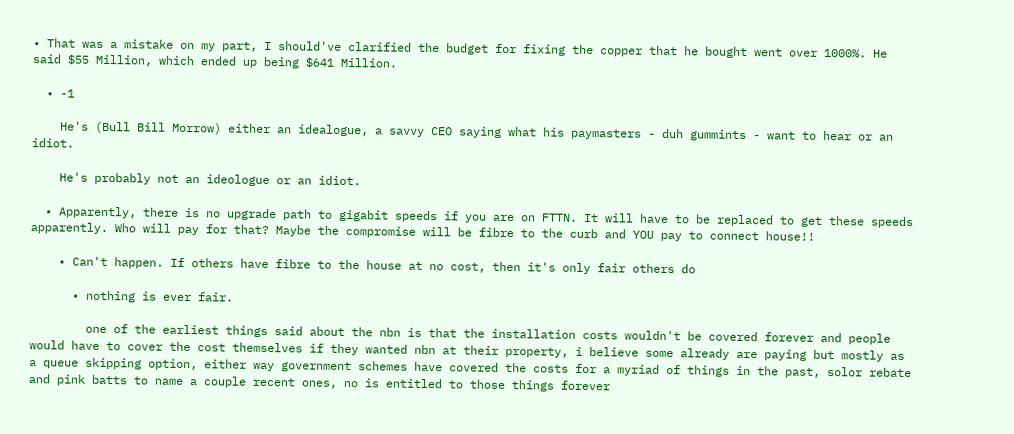• That was a mistake on my part, I should've clarified the budget for fixing the copper that he bought went over 1000%. He said $55 Million, which ended up being $641 Million.

  • -1

    He's (Bull Bill Morrow) either an idealogue, a savvy CEO saying what his paymasters - duh gummints - want to hear or an idiot.

    He's probably not an ideologue or an idiot.

  • Apparently, there is no upgrade path to gigabit speeds if you are on FTTN. It will have to be replaced to get these speeds apparently. Who will pay for that? Maybe the compromise will be fibre to the curb and YOU pay to connect house!!

    • Can't happen. If others have fibre to the house at no cost, then it's only fair others do

      • nothing is ever fair.

        one of the earliest things said about the nbn is that the installation costs wouldn't be covered forever and people would have to cover the cost themselves if they wanted nbn at their property, i believe some already are paying but mostly as a queue skipping option, either way government schemes have covered the costs for a myriad of things in the past, solor rebate and pink batts to name a couple recent ones, no is entitled to those things forever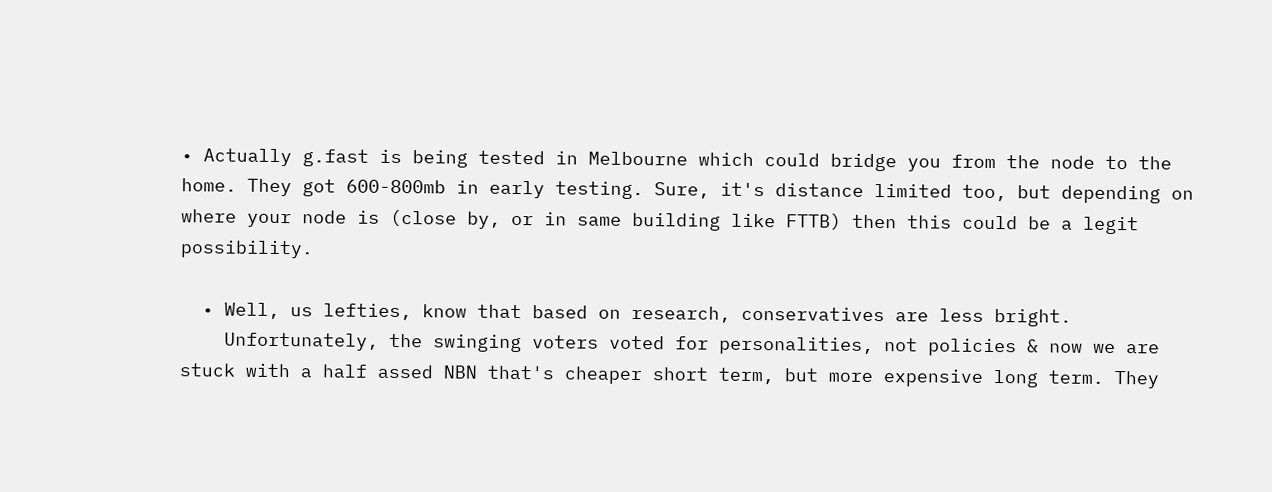• Actually g.fast is being tested in Melbourne which could bridge you from the node to the home. They got 600-800mb in early testing. Sure, it's distance limited too, but depending on where your node is (close by, or in same building like FTTB) then this could be a legit possibility.

  • Well, us lefties, know that based on research, conservatives are less bright.
    Unfortunately, the swinging voters voted for personalities, not policies & now we are stuck with a half assed NBN that's cheaper short term, but more expensive long term. They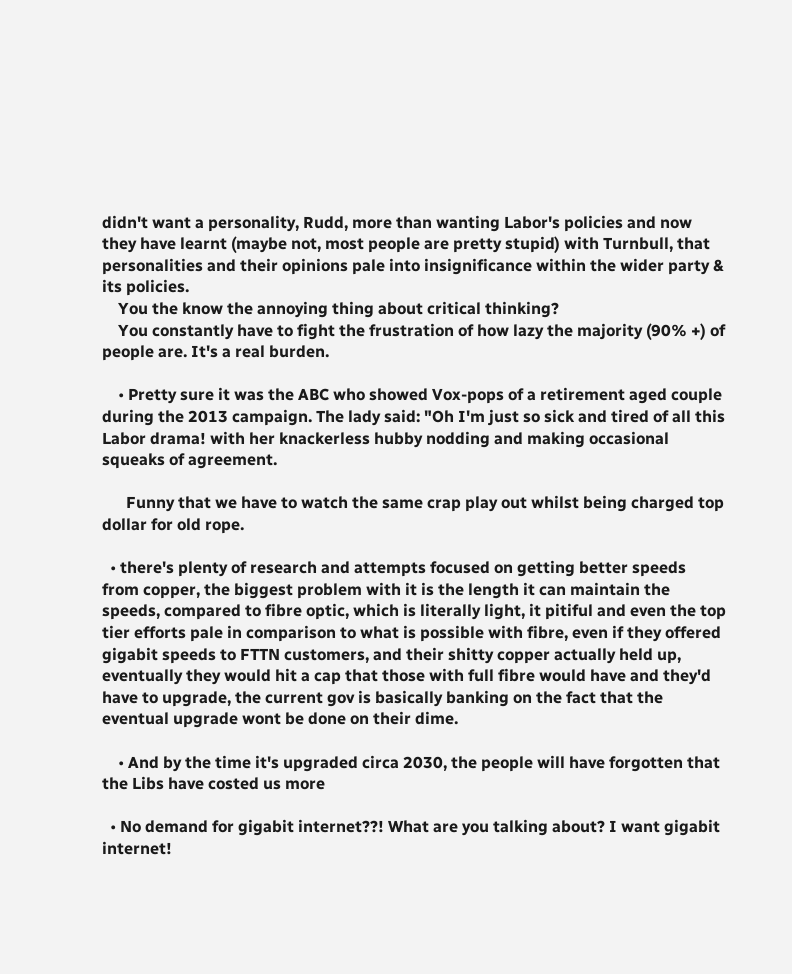didn't want a personality, Rudd, more than wanting Labor's policies and now they have learnt (maybe not, most people are pretty stupid) with Turnbull, that personalities and their opinions pale into insignificance within the wider party & its policies.
    You the know the annoying thing about critical thinking?
    You constantly have to fight the frustration of how lazy the majority (90% +) of people are. It's a real burden.

    • Pretty sure it was the ABC who showed Vox-pops of a retirement aged couple during the 2013 campaign. The lady said: "Oh I'm just so sick and tired of all this Labor drama! with her knackerless hubby nodding and making occasional squeaks of agreement.

      Funny that we have to watch the same crap play out whilst being charged top dollar for old rope.

  • there's plenty of research and attempts focused on getting better speeds from copper, the biggest problem with it is the length it can maintain the speeds, compared to fibre optic, which is literally light, it pitiful and even the top tier efforts pale in comparison to what is possible with fibre, even if they offered gigabit speeds to FTTN customers, and their shitty copper actually held up, eventually they would hit a cap that those with full fibre would have and they'd have to upgrade, the current gov is basically banking on the fact that the eventual upgrade wont be done on their dime.

    • And by the time it's upgraded circa 2030, the people will have forgotten that the Libs have costed us more

  • No demand for gigabit internet??! What are you talking about? I want gigabit internet!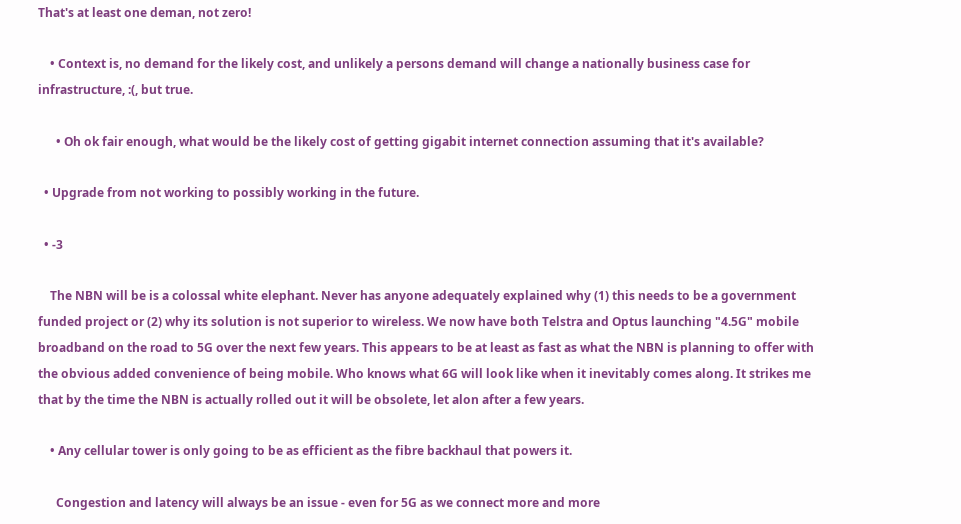That's at least one deman, not zero!

    • Context is, no demand for the likely cost, and unlikely a persons demand will change a nationally business case for infrastructure, :(, but true.

      • Oh ok fair enough, what would be the likely cost of getting gigabit internet connection assuming that it's available?

  • Upgrade from not working to possibly working in the future.

  • -3

    The NBN will be is a colossal white elephant. Never has anyone adequately explained why (1) this needs to be a government funded project or (2) why its solution is not superior to wireless. We now have both Telstra and Optus launching "4.5G" mobile broadband on the road to 5G over the next few years. This appears to be at least as fast as what the NBN is planning to offer with the obvious added convenience of being mobile. Who knows what 6G will look like when it inevitably comes along. It strikes me that by the time the NBN is actually rolled out it will be obsolete, let alon after a few years.

    • Any cellular tower is only going to be as efficient as the fibre backhaul that powers it.

      Congestion and latency will always be an issue - even for 5G as we connect more and more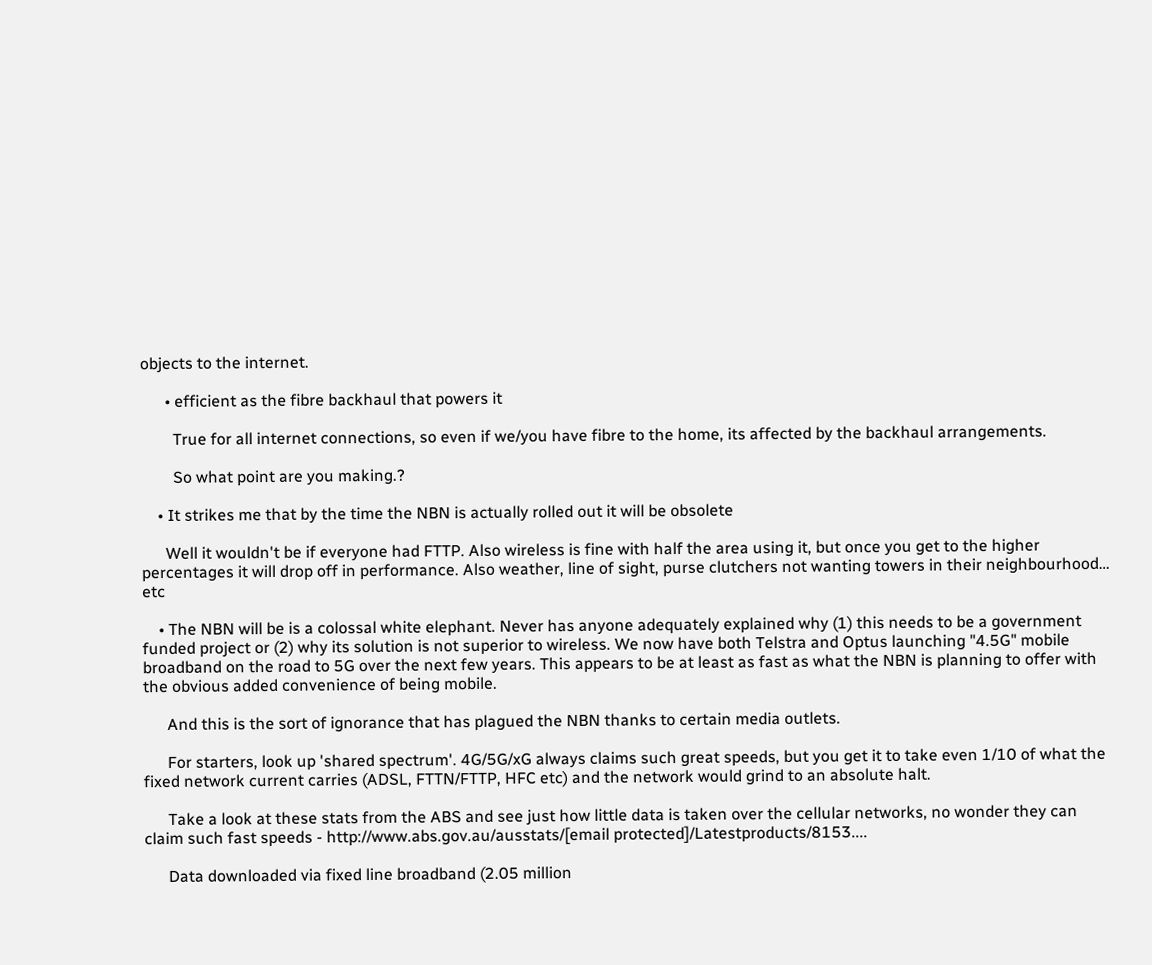objects to the internet.

      • efficient as the fibre backhaul that powers it

        True for all internet connections, so even if we/you have fibre to the home, its affected by the backhaul arrangements.

        So what point are you making.?

    • It strikes me that by the time the NBN is actually rolled out it will be obsolete

      Well it wouldn't be if everyone had FTTP. Also wireless is fine with half the area using it, but once you get to the higher percentages it will drop off in performance. Also weather, line of sight, purse clutchers not wanting towers in their neighbourhood… etc

    • The NBN will be is a colossal white elephant. Never has anyone adequately explained why (1) this needs to be a government funded project or (2) why its solution is not superior to wireless. We now have both Telstra and Optus launching "4.5G" mobile broadband on the road to 5G over the next few years. This appears to be at least as fast as what the NBN is planning to offer with the obvious added convenience of being mobile.

      And this is the sort of ignorance that has plagued the NBN thanks to certain media outlets.

      For starters, look up 'shared spectrum'. 4G/5G/xG always claims such great speeds, but you get it to take even 1/10 of what the fixed network current carries (ADSL, FTTN/FTTP, HFC etc) and the network would grind to an absolute halt.

      Take a look at these stats from the ABS and see just how little data is taken over the cellular networks, no wonder they can claim such fast speeds - http://www.abs.gov.au/ausstats/[email protected]/Latestproducts/8153....

      Data downloaded via fixed line broadband (2.05 million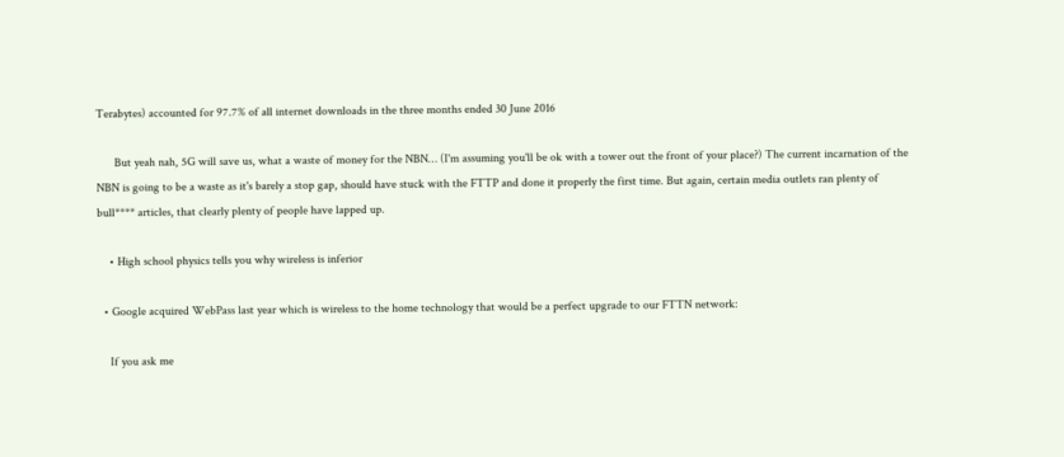Terabytes) accounted for 97.7% of all internet downloads in the three months ended 30 June 2016

      But yeah nah, 5G will save us, what a waste of money for the NBN… (I'm assuming you'll be ok with a tower out the front of your place?) The current incarnation of the NBN is going to be a waste as it's barely a stop gap, should have stuck with the FTTP and done it properly the first time. But again, certain media outlets ran plenty of bull**** articles, that clearly plenty of people have lapped up.

    • High school physics tells you why wireless is inferior

  • Google acquired WebPass last year which is wireless to the home technology that would be a perfect upgrade to our FTTN network:

    If you ask me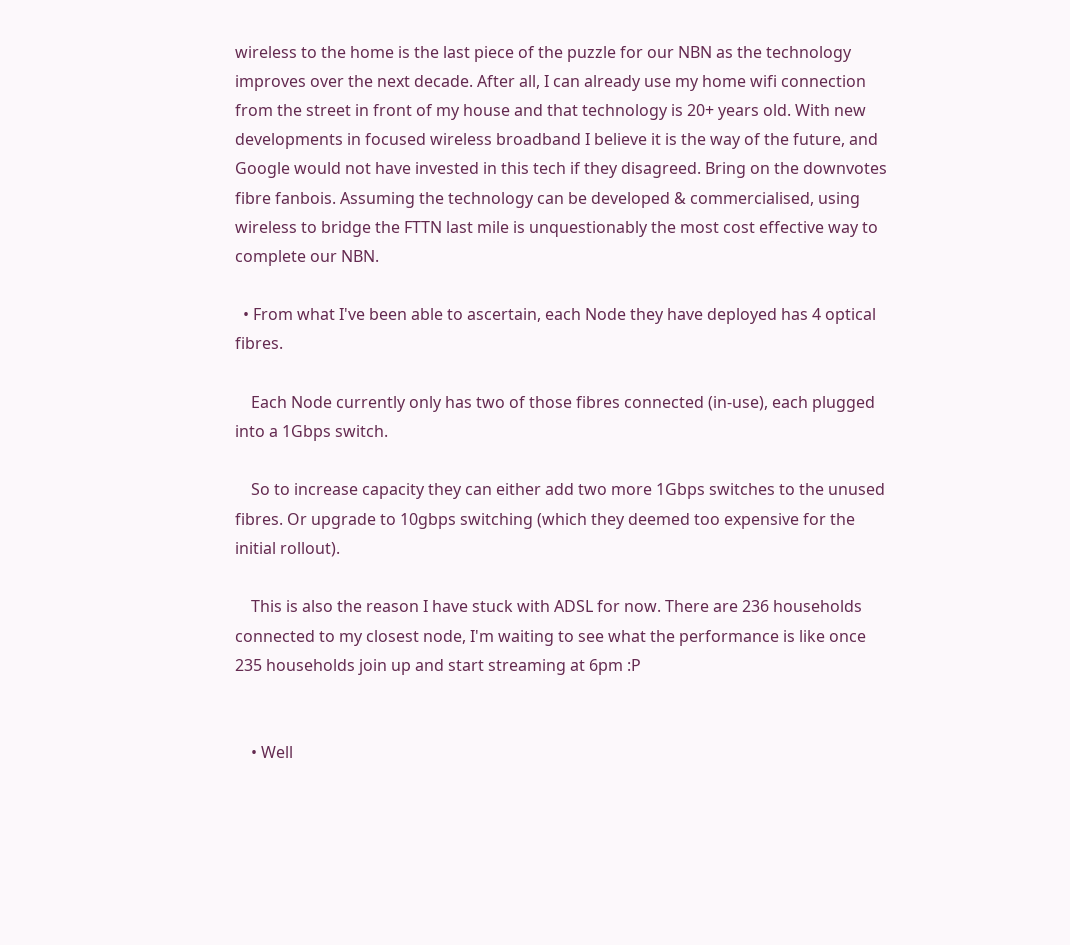wireless to the home is the last piece of the puzzle for our NBN as the technology improves over the next decade. After all, I can already use my home wifi connection from the street in front of my house and that technology is 20+ years old. With new developments in focused wireless broadband I believe it is the way of the future, and Google would not have invested in this tech if they disagreed. Bring on the downvotes fibre fanbois. Assuming the technology can be developed & commercialised, using wireless to bridge the FTTN last mile is unquestionably the most cost effective way to complete our NBN.

  • From what I've been able to ascertain, each Node they have deployed has 4 optical fibres.

    Each Node currently only has two of those fibres connected (in-use), each plugged into a 1Gbps switch.

    So to increase capacity they can either add two more 1Gbps switches to the unused fibres. Or upgrade to 10gbps switching (which they deemed too expensive for the initial rollout).

    This is also the reason I have stuck with ADSL for now. There are 236 households connected to my closest node, I'm waiting to see what the performance is like once 235 households join up and start streaming at 6pm :P


    • Well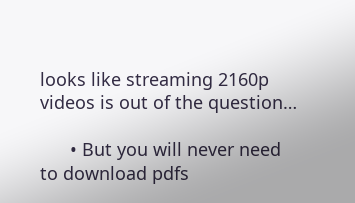looks like streaming 2160p videos is out of the question…

      • But you will never need to download pdfs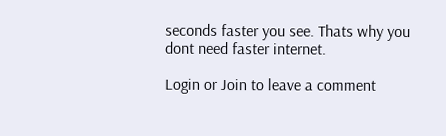seconds faster you see. Thats why you dont need faster internet.

Login or Join to leave a comment